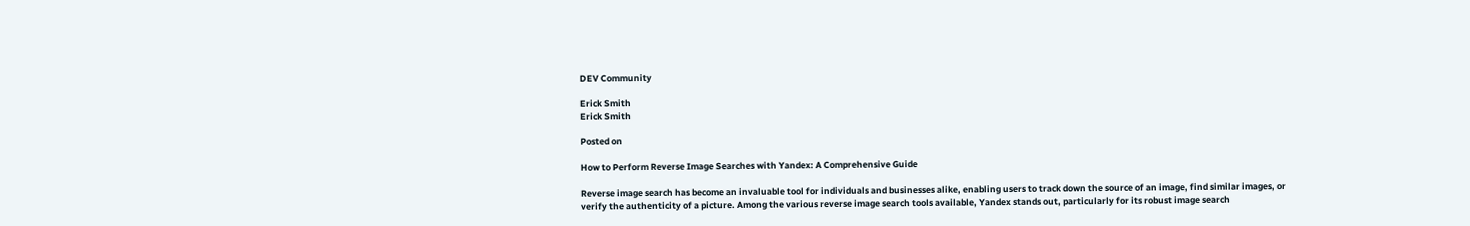DEV Community

Erick Smith
Erick Smith

Posted on

How to Perform Reverse Image Searches with Yandex: A Comprehensive Guide

Reverse image search has become an invaluable tool for individuals and businesses alike, enabling users to track down the source of an image, find similar images, or verify the authenticity of a picture. Among the various reverse image search tools available, Yandex stands out, particularly for its robust image search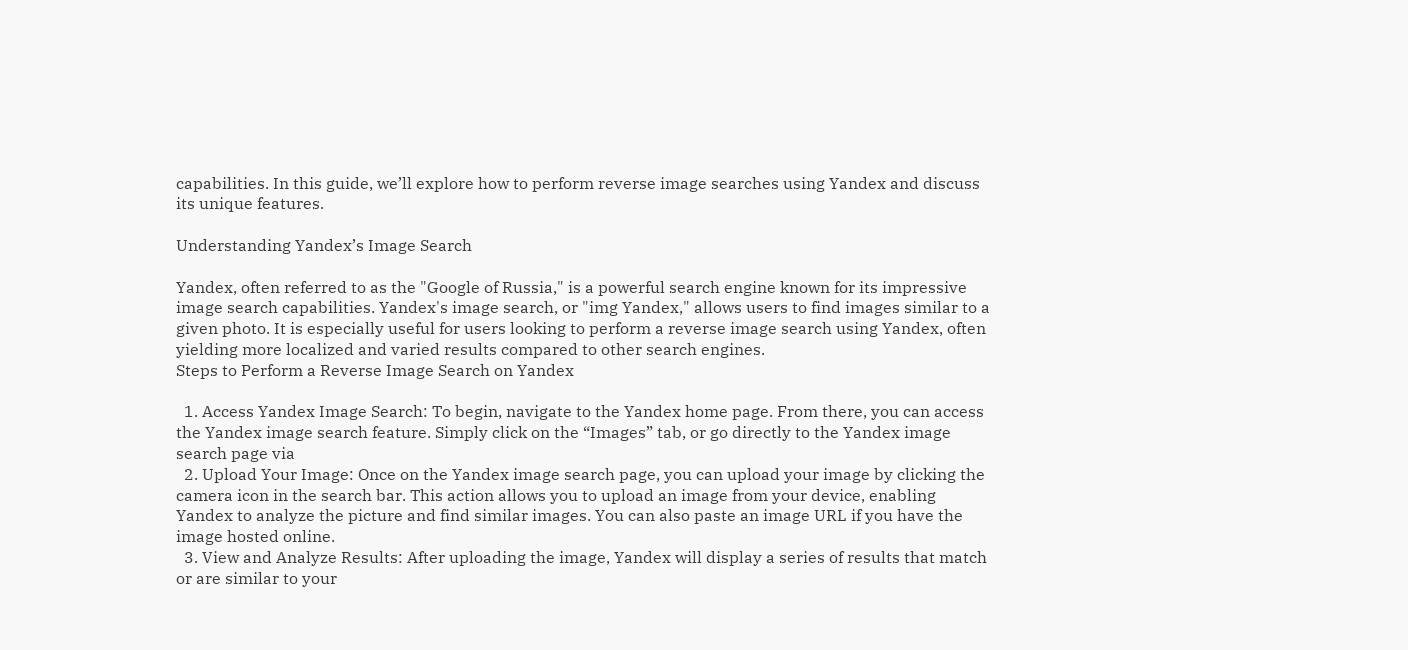capabilities. In this guide, we’ll explore how to perform reverse image searches using Yandex and discuss its unique features.

Understanding Yandex’s Image Search

Yandex, often referred to as the "Google of Russia," is a powerful search engine known for its impressive image search capabilities. Yandex's image search, or "img Yandex," allows users to find images similar to a given photo. It is especially useful for users looking to perform a reverse image search using Yandex, often yielding more localized and varied results compared to other search engines.
Steps to Perform a Reverse Image Search on Yandex

  1. Access Yandex Image Search: To begin, navigate to the Yandex home page. From there, you can access the Yandex image search feature. Simply click on the “Images” tab, or go directly to the Yandex image search page via
  2. Upload Your Image: Once on the Yandex image search page, you can upload your image by clicking the camera icon in the search bar. This action allows you to upload an image from your device, enabling Yandex to analyze the picture and find similar images. You can also paste an image URL if you have the image hosted online.
  3. View and Analyze Results: After uploading the image, Yandex will display a series of results that match or are similar to your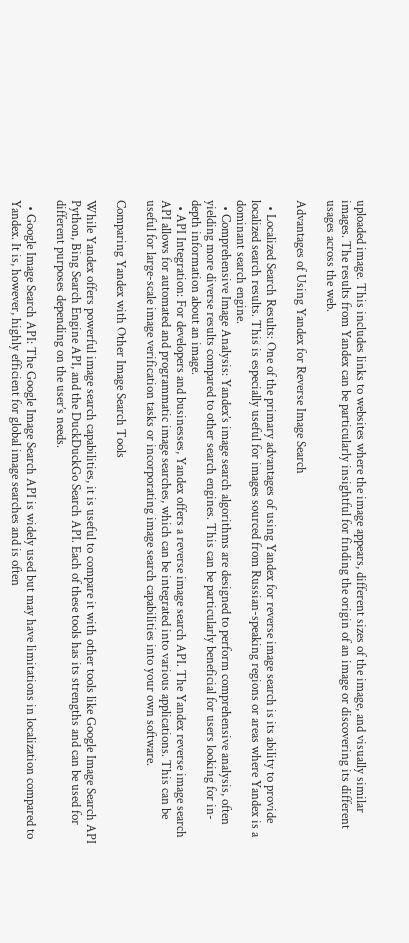uploaded image. This includes links to websites where the image appears, different sizes of the image, and visually similar images. The results from Yandex can be particularly insightful for finding the origin of an image or discovering its different usages across the web.

Advantages of Using Yandex for Reverse Image Search

  • Localized Search Results: One of the primary advantages of using Yandex for reverse image search is its ability to provide localized search results. This is especially useful for images sourced from Russian-speaking regions or areas where Yandex is a dominant search engine.
  • Comprehensive Image Analysis: Yandex’s image search algorithms are designed to perform comprehensive analysis, often yielding more diverse results compared to other search engines. This can be particularly beneficial for users looking for in-depth information about an image.
  • API Integration: For developers and businesses, Yandex offers a reverse image search API. The Yandex reverse image search API allows for automated and programmatic image searches, which can be integrated into various applications. This can be useful for large-scale image verification tasks or incorporating image search capabilities into your own software.

Comparing Yandex with Other Image Search Tools

While Yandex offers powerful image search capabilities, it is useful to compare it with other tools like Google Image Search API Python, Bing Search Engine API, and the DuckDuckGo Search API. Each of these tools has its strengths and can be used for different purposes depending on the user’s needs.

  • Google Image Search API: The Google Image Search API is widely used but may have limitations in localization compared to Yandex. It is, however, highly efficient for global image searches and is often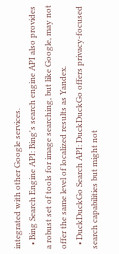integrated with other Google services.
  • Bing Search Engine API: Bing's search engine API also provides a robust set of tools for image searching, but like Google, may not offer the same level of localized results as Yandex.
  • DuckDuckGo Search API: DuckDuckGo offers privacy-focused search capabilities but might not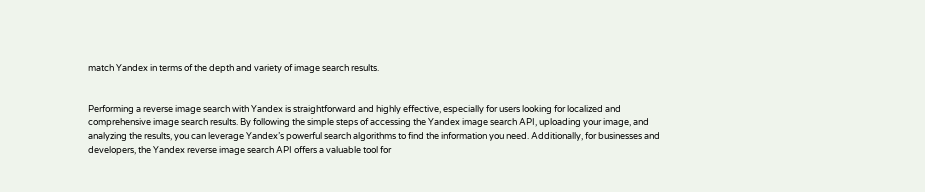match Yandex in terms of the depth and variety of image search results.


Performing a reverse image search with Yandex is straightforward and highly effective, especially for users looking for localized and comprehensive image search results. By following the simple steps of accessing the Yandex image search API, uploading your image, and analyzing the results, you can leverage Yandex’s powerful search algorithms to find the information you need. Additionally, for businesses and developers, the Yandex reverse image search API offers a valuable tool for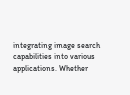integrating image search capabilities into various applications. Whether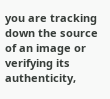you are tracking down the source of an image or verifying its authenticity,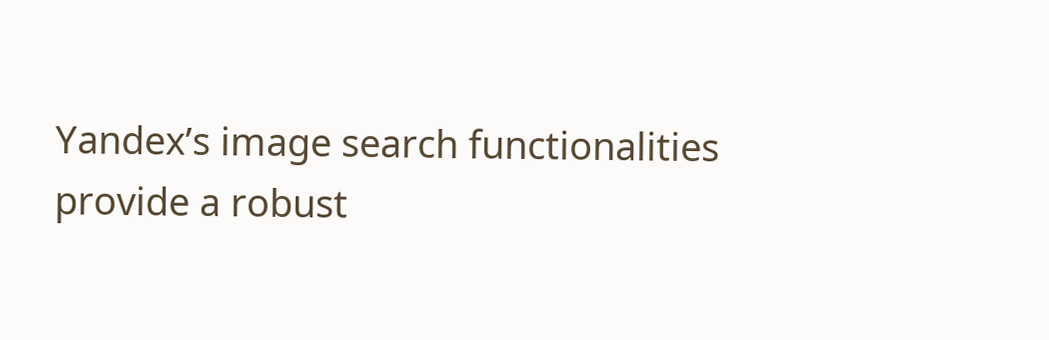Yandex’s image search functionalities provide a robust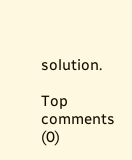solution.

Top comments (0)